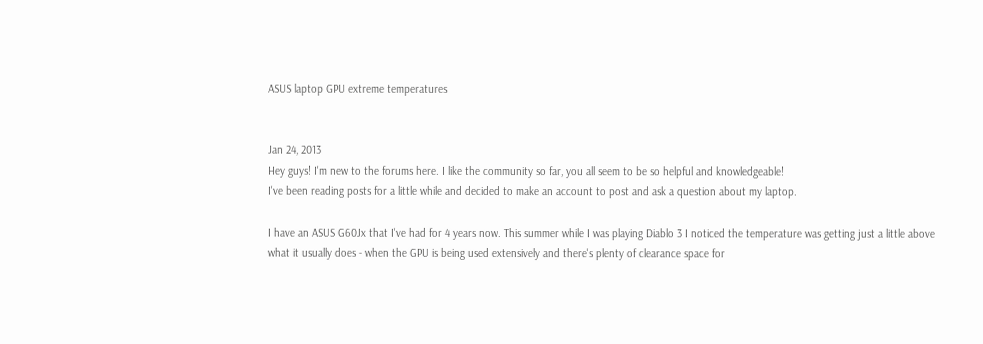ASUS laptop GPU extreme temperatures


Jan 24, 2013
Hey guys! I'm new to the forums here. I like the community so far, you all seem to be so helpful and knowledgeable!
I've been reading posts for a little while and decided to make an account to post and ask a question about my laptop.

I have an ASUS G60Jx that I've had for 4 years now. This summer while I was playing Diablo 3 I noticed the temperature was getting just a little above what it usually does - when the GPU is being used extensively and there's plenty of clearance space for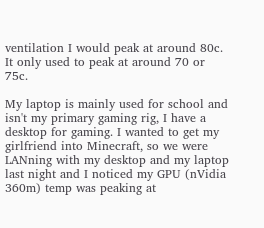ventilation I would peak at around 80c. It only used to peak at around 70 or 75c.

My laptop is mainly used for school and isn't my primary gaming rig, I have a desktop for gaming. I wanted to get my girlfriend into Minecraft, so we were LANning with my desktop and my laptop last night and I noticed my GPU (nVidia 360m) temp was peaking at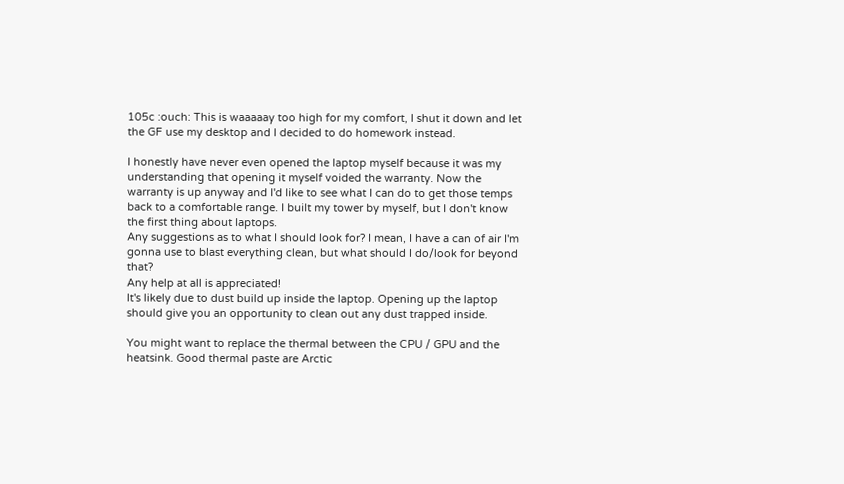105c :ouch: This is waaaaay too high for my comfort, I shut it down and let the GF use my desktop and I decided to do homework instead.

I honestly have never even opened the laptop myself because it was my understanding that opening it myself voided the warranty. Now the warranty is up anyway and I'd like to see what I can do to get those temps back to a comfortable range. I built my tower by myself, but I don't know the first thing about laptops.
Any suggestions as to what I should look for? I mean, I have a can of air I'm gonna use to blast everything clean, but what should I do/look for beyond that?
Any help at all is appreciated!
It's likely due to dust build up inside the laptop. Opening up the laptop should give you an opportunity to clean out any dust trapped inside.

You might want to replace the thermal between the CPU / GPU and the heatsink. Good thermal paste are Arctic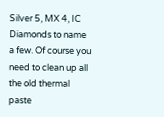Silver 5, MX 4, IC Diamonds to name a few. Of course you need to clean up all the old thermal paste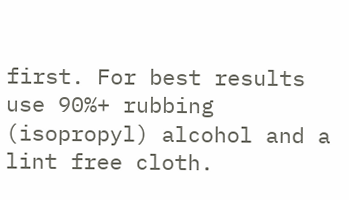first. For best results use 90%+ rubbing (isopropyl) alcohol and a lint free cloth.